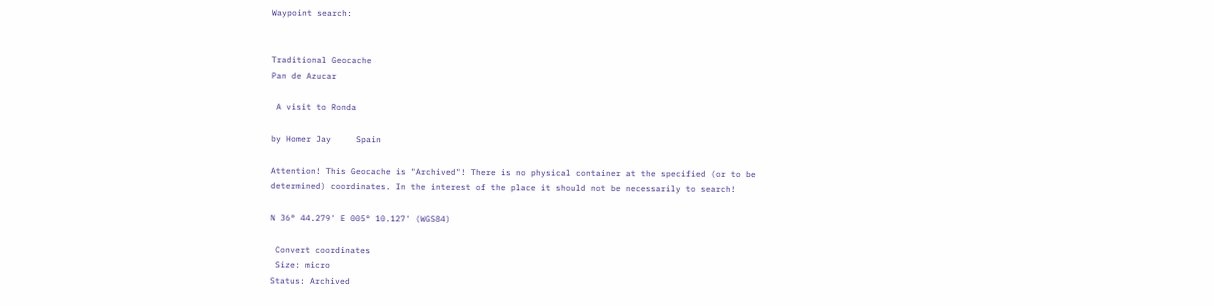Waypoint search:


Traditional Geocache
Pan de Azucar

 A visit to Ronda

by Homer Jay     Spain

Attention! This Geocache is "Archived"! There is no physical container at the specified (or to be determined) coordinates. In the interest of the place it should not be necessarily to search!

N 36° 44.279' E 005° 10.127' (WGS84)

 Convert coordinates
 Size: micro
Status: Archived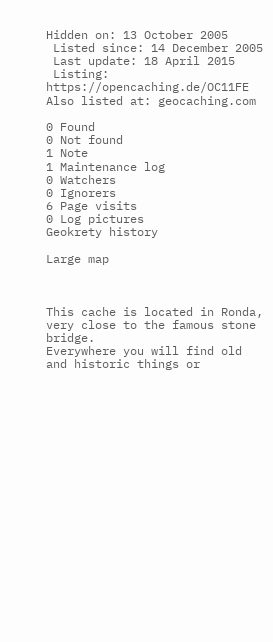Hidden on: 13 October 2005
 Listed since: 14 December 2005
 Last update: 18 April 2015
 Listing: https://opencaching.de/OC11FE
Also listed at: geocaching.com

0 Found
0 Not found
1 Note
1 Maintenance log
0 Watchers
0 Ignorers
6 Page visits
0 Log pictures
Geokrety history

Large map



This cache is located in Ronda, very close to the famous stone bridge.
Everywhere you will find old and historic things or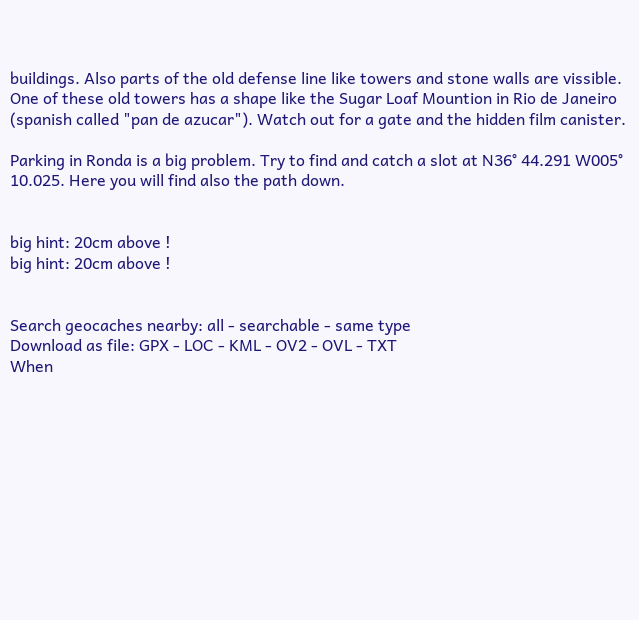buildings. Also parts of the old defense line like towers and stone walls are vissible. One of these old towers has a shape like the Sugar Loaf Mountion in Rio de Janeiro (spanish called "pan de azucar"). Watch out for a gate and the hidden film canister.

Parking in Ronda is a big problem. Try to find and catch a slot at N36° 44.291 W005° 10.025. Here you will find also the path down.


big hint: 20cm above !
big hint: 20cm above !


Search geocaches nearby: all - searchable - same type
Download as file: GPX - LOC - KML - OV2 - OVL - TXT
When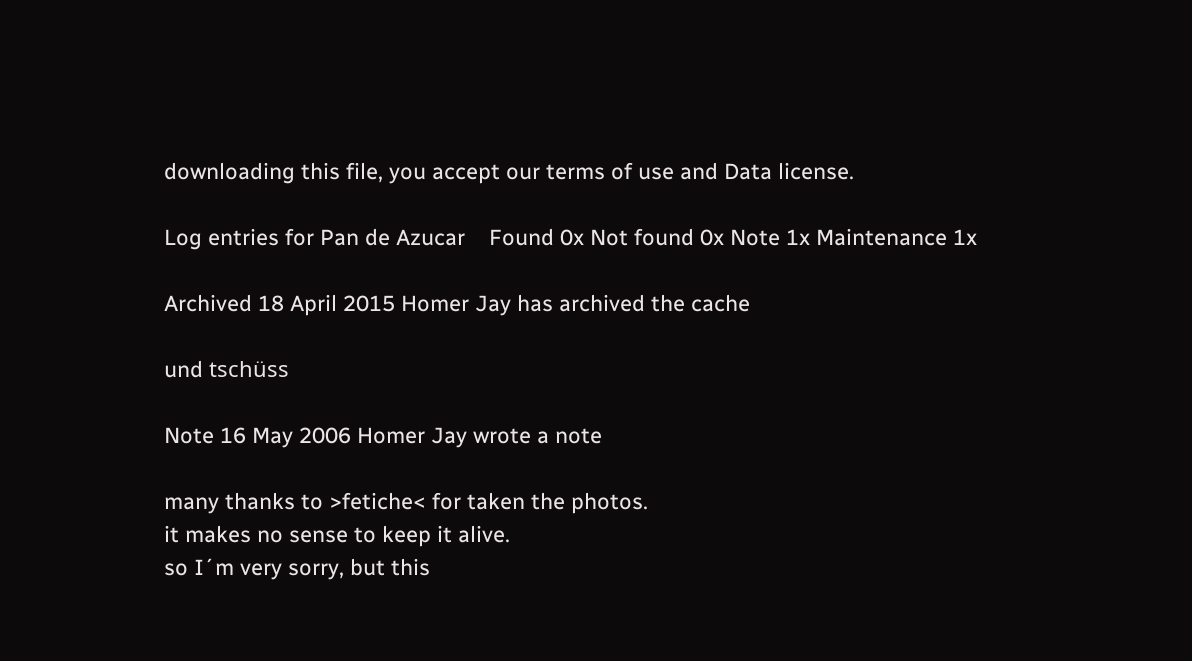downloading this file, you accept our terms of use and Data license.

Log entries for Pan de Azucar    Found 0x Not found 0x Note 1x Maintenance 1x

Archived 18 April 2015 Homer Jay has archived the cache

und tschüss

Note 16 May 2006 Homer Jay wrote a note

many thanks to >fetiche< for taken the photos.
it makes no sense to keep it alive.
so I´m very sorry, but this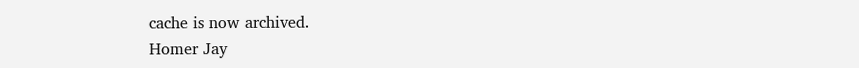cache is now archived.
Homer Jay